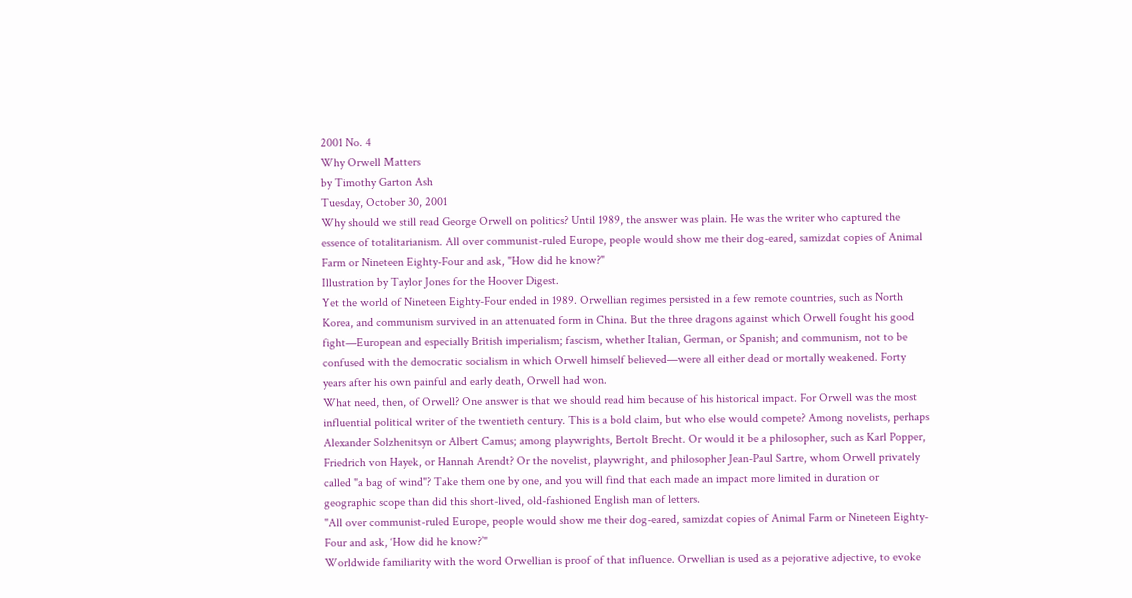2001 No. 4
Why Orwell Matters
by Timothy Garton Ash
Tuesday, October 30, 2001
Why should we still read George Orwell on politics? Until 1989, the answer was plain. He was the writer who captured the essence of totalitarianism. All over communist-ruled Europe, people would show me their dog-eared, samizdat copies of Animal Farm or Nineteen Eighty-Four and ask, "How did he know?"
Illustration by Taylor Jones for the Hoover Digest.
Yet the world of Nineteen Eighty-Four ended in 1989. Orwellian regimes persisted in a few remote countries, such as North Korea, and communism survived in an attenuated form in China. But the three dragons against which Orwell fought his good fight—European and especially British imperialism; fascism, whether Italian, German, or Spanish; and communism, not to be confused with the democratic socialism in which Orwell himself believed—were all either dead or mortally weakened. Forty years after his own painful and early death, Orwell had won.
What need, then, of Orwell? One answer is that we should read him because of his historical impact. For Orwell was the most influential political writer of the twentieth century. This is a bold claim, but who else would compete? Among novelists, perhaps Alexander Solzhenitsyn or Albert Camus; among playwrights, Bertolt Brecht. Or would it be a philosopher, such as Karl Popper, Friedrich von Hayek, or Hannah Arendt? Or the novelist, playwright, and philosopher Jean-Paul Sartre, whom Orwell privately called "a bag of wind"? Take them one by one, and you will find that each made an impact more limited in duration or geographic scope than did this short-lived, old-fashioned English man of letters.
"All over communist-ruled Europe, people would show me their dog-eared, samizdat copies of Animal Farm or Nineteen Eighty-Four and ask, ‘How did he know?’"
Worldwide familiarity with the word Orwellian is proof of that influence. Orwellian is used as a pejorative adjective, to evoke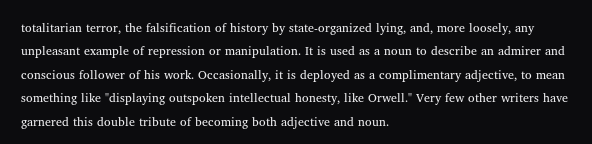totalitarian terror, the falsification of history by state-organized lying, and, more loosely, any unpleasant example of repression or manipulation. It is used as a noun to describe an admirer and conscious follower of his work. Occasionally, it is deployed as a complimentary adjective, to mean something like "displaying outspoken intellectual honesty, like Orwell." Very few other writers have garnered this double tribute of becoming both adjective and noun.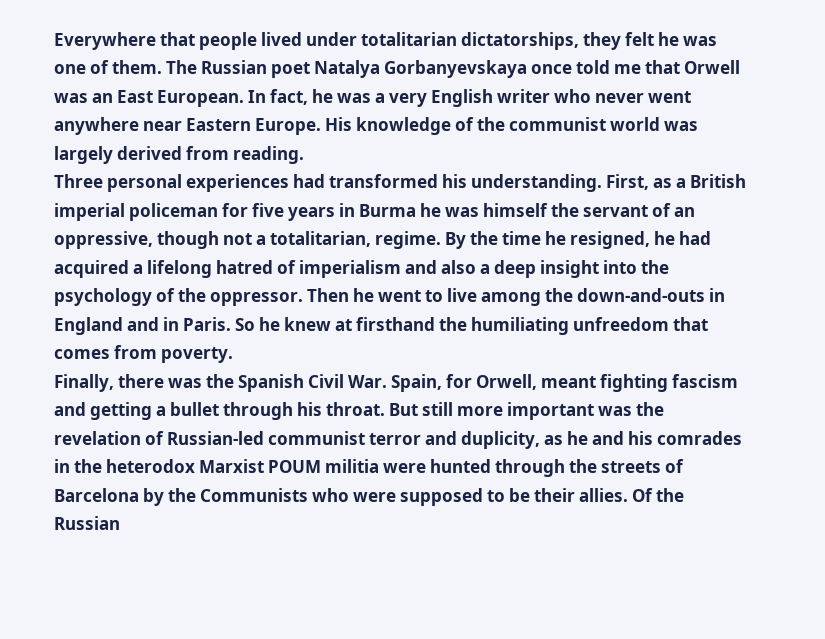Everywhere that people lived under totalitarian dictatorships, they felt he was one of them. The Russian poet Natalya Gorbanyevskaya once told me that Orwell was an East European. In fact, he was a very English writer who never went anywhere near Eastern Europe. His knowledge of the communist world was largely derived from reading.
Three personal experiences had transformed his understanding. First, as a British imperial policeman for five years in Burma he was himself the servant of an oppressive, though not a totalitarian, regime. By the time he resigned, he had acquired a lifelong hatred of imperialism and also a deep insight into the psychology of the oppressor. Then he went to live among the down-and-outs in England and in Paris. So he knew at firsthand the humiliating unfreedom that comes from poverty.
Finally, there was the Spanish Civil War. Spain, for Orwell, meant fighting fascism and getting a bullet through his throat. But still more important was the revelation of Russian-led communist terror and duplicity, as he and his comrades in the heterodox Marxist POUM militia were hunted through the streets of Barcelona by the Communists who were supposed to be their allies. Of the Russian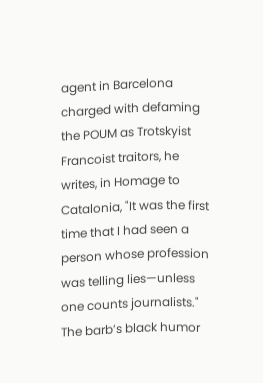agent in Barcelona charged with defaming the POUM as Trotskyist Francoist traitors, he writes, in Homage to Catalonia, "It was the first time that I had seen a person whose profession was telling lies—unless one counts journalists." The barb’s black humor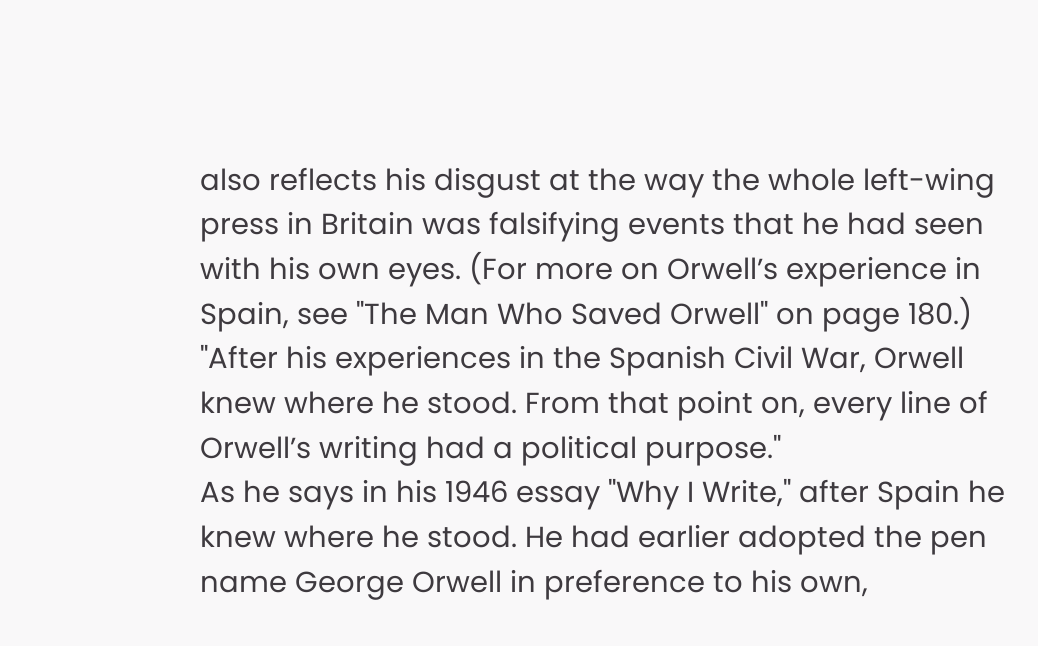also reflects his disgust at the way the whole left-wing press in Britain was falsifying events that he had seen with his own eyes. (For more on Orwell’s experience in Spain, see "The Man Who Saved Orwell" on page 180.)
"After his experiences in the Spanish Civil War, Orwell knew where he stood. From that point on, every line of Orwell’s writing had a political purpose."
As he says in his 1946 essay "Why I Write," after Spain he knew where he stood. He had earlier adopted the pen name George Orwell in preference to his own,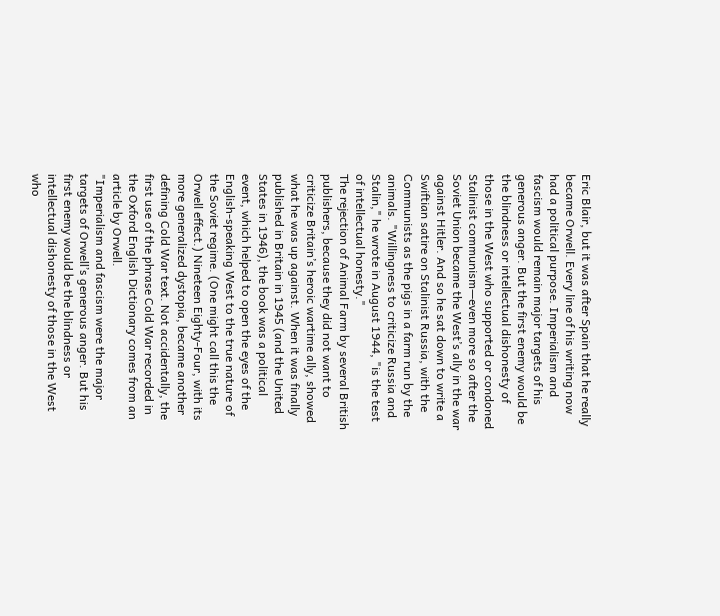Eric Blair, but it was after Spain that he really became Orwell. Every line of his writing now had a political purpose. Imperialism and fascism would remain major targets of his generous anger. But the first enemy would be the blindness or intellectual dishonesty of those in the West who supported or condoned Stalinist communism—even more so after the Soviet Union became the West’s ally in the war against Hitler. And so he sat down to write a Swiftian satire on Stalinist Russia, with the Communists as the pigs in a farm run by the animals. "Willingness to criticize Russia and Stalin," he wrote in August 1944, "is the test of intellectual honesty."
The rejection of Animal Farm by several British publishers, because they did not want to criticize Britain’s heroic wartime ally, showed what he was up against. When it was finally published in Britain in 1945 (and the United States in 1946), the book was a political event, which helped to open the eyes of the English-speaking West to the true nature of the Soviet regime. (One might call this the Orwell effect.) Nineteen Eighty-Four, with its more generalized dystopia, became another defining Cold War text. Not accidentally, the first use of the phrase Cold War recorded in the Oxford English Dictionary comes from an article by Orwell.
"Imperialism and fascism were the major targets of Orwell’s generous anger. But his first enemy would be the blindness or intellectual dishonesty of those in the West who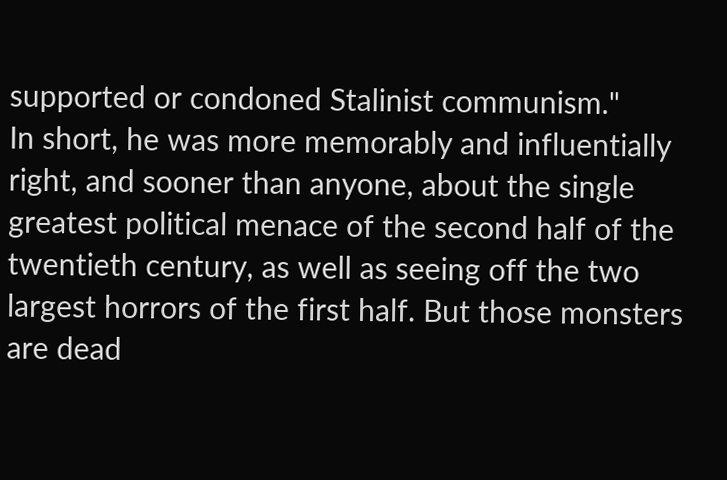supported or condoned Stalinist communism."
In short, he was more memorably and influentially right, and sooner than anyone, about the single greatest political menace of the second half of the twentieth century, as well as seeing off the two largest horrors of the first half. But those monsters are dead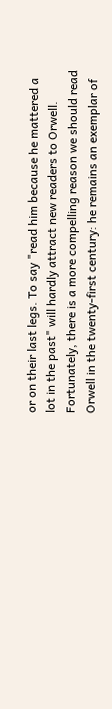or on their last legs. To say "read him because he mattered a lot in the past" will hardly attract new readers to Orwell.
Fortunately, there is a more compelling reason we should read Orwell in the twenty-first century: he remains an exemplar of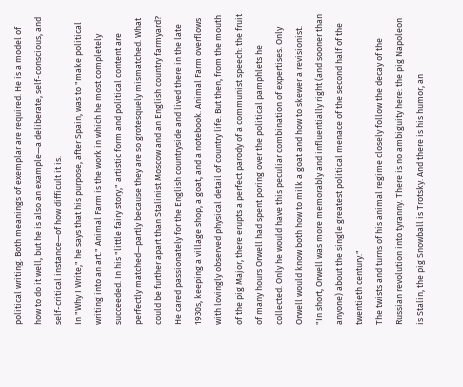political writing. Both meanings of exemplar are required. He is a model of how to do it well, but he is also an example—a deliberate, self-conscious, and self-critical instance—of how difficult it is.
In "Why I Write," he says that his purpose, after Spain, was to "make political writing into an art." Animal Farm is the work in which he most completely succeeded. In his "little fairy story," artistic form and political content are perfectly matched—partly because they are so grotesquely mismatched. What could be further apart than Stalinist Moscow and an English country farmyard?
He cared passionately for the English countryside and lived there in the late 1930s, keeping a village shop, a goat, and a notebook. Animal Farm overflows with lovingly observed physical detail of country life. But then, from the mouth of the pig Major, there erupts a perfect parody of a communist speech: the fruit of many hours Orwell had spent poring over the political pamphlets he collected. Only he would have this peculiar combination of expertises. Only Orwell would know both how to milk a goat and how to skewer a revisionist.
"In short, Orwell was more memorably and influentially right (and sooner than anyone) about the single greatest political menace of the second half of the twentieth century."
The twists and turns of his animal regime closely follow the decay of the Russian revolution into tyranny. There is no ambiguity here: the pig Napoleon is Stalin, the pig Snowball is Trotsky. And there is his humor, an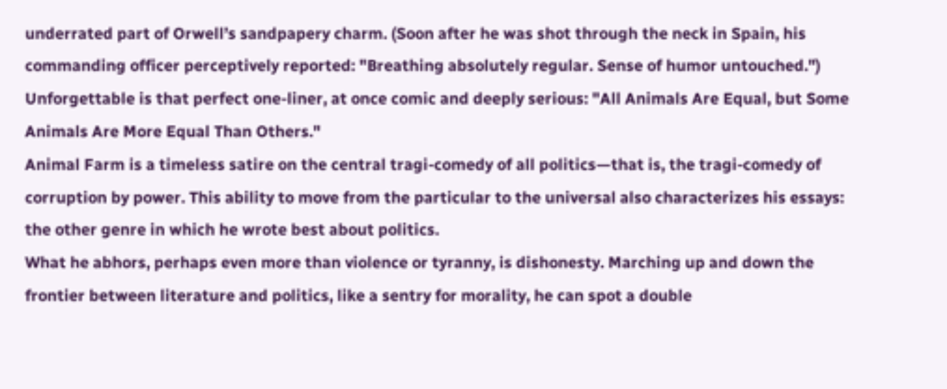underrated part of Orwell’s sandpapery charm. (Soon after he was shot through the neck in Spain, his commanding officer perceptively reported: "Breathing absolutely regular. Sense of humor untouched.") Unforgettable is that perfect one-liner, at once comic and deeply serious: "All Animals Are Equal, but Some Animals Are More Equal Than Others."
Animal Farm is a timeless satire on the central tragi-comedy of all politics—that is, the tragi-comedy of corruption by power. This ability to move from the particular to the universal also characterizes his essays: the other genre in which he wrote best about politics.
What he abhors, perhaps even more than violence or tyranny, is dishonesty. Marching up and down the frontier between literature and politics, like a sentry for morality, he can spot a double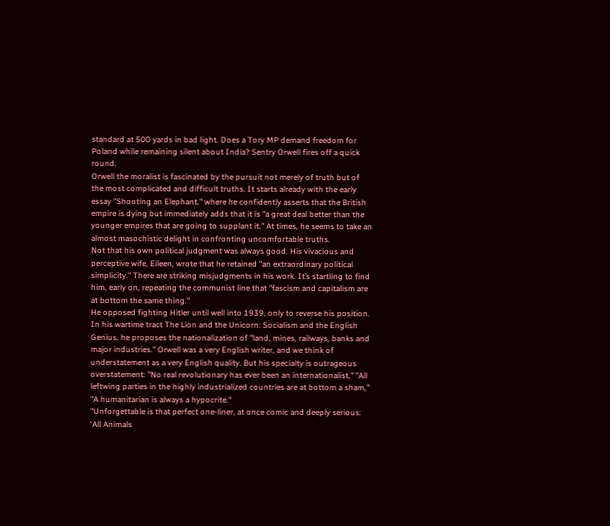standard at 500 yards in bad light. Does a Tory MP demand freedom for Poland while remaining silent about India? Sentry Orwell fires off a quick round.
Orwell the moralist is fascinated by the pursuit not merely of truth but of the most complicated and difficult truths. It starts already with the early essay "Shooting an Elephant," where he confidently asserts that the British empire is dying but immediately adds that it is "a great deal better than the younger empires that are going to supplant it." At times, he seems to take an almost masochistic delight in confronting uncomfortable truths.
Not that his own political judgment was always good. His vivacious and perceptive wife, Eileen, wrote that he retained "an extraordinary political simplicity." There are striking misjudgments in his work. It’s startling to find him, early on, repeating the communist line that "fascism and capitalism are at bottom the same thing."
He opposed fighting Hitler until well into 1939, only to reverse his position. In his wartime tract The Lion and the Unicorn: Socialism and the English Genius, he proposes the nationalization of "land, mines, railways, banks and major industries." Orwell was a very English writer, and we think of understatement as a very English quality. But his specialty is outrageous overstatement: "No real revolutionary has ever been an internationalist," "All leftwing parties in the highly industrialized countries are at bottom a sham," "A humanitarian is always a hypocrite."
"Unforgettable is that perfect one-liner, at once comic and deeply serious: ‘All Animals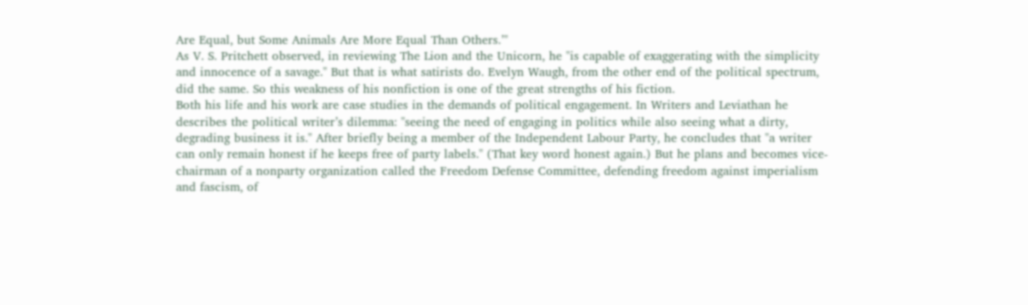Are Equal, but Some Animals Are More Equal Than Others.’"
As V. S. Pritchett observed, in reviewing The Lion and the Unicorn, he "is capable of exaggerating with the simplicity and innocence of a savage." But that is what satirists do. Evelyn Waugh, from the other end of the political spectrum, did the same. So this weakness of his nonfiction is one of the great strengths of his fiction.
Both his life and his work are case studies in the demands of political engagement. In Writers and Leviathan he describes the political writer’s dilemma: "seeing the need of engaging in politics while also seeing what a dirty, degrading business it is." After briefly being a member of the Independent Labour Party, he concludes that "a writer can only remain honest if he keeps free of party labels." (That key word honest again.) But he plans and becomes vice-chairman of a nonparty organization called the Freedom Defense Committee, defending freedom against imperialism and fascism, of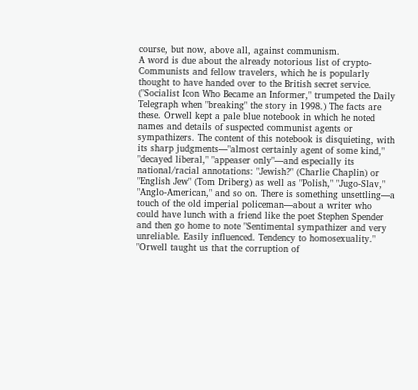course, but now, above all, against communism.
A word is due about the already notorious list of crypto-Communists and fellow travelers, which he is popularly thought to have handed over to the British secret service. ("Socialist Icon Who Became an Informer," trumpeted the Daily Telegraph when "breaking" the story in 1998.) The facts are these. Orwell kept a pale blue notebook in which he noted names and details of suspected communist agents or sympathizers. The content of this notebook is disquieting, with its sharp judgments—"almost certainly agent of some kind," "decayed liberal," "appeaser only"—and especially its national/racial annotations: "Jewish?" (Charlie Chaplin) or "English Jew" (Tom Driberg) as well as "Polish," "Jugo-Slav," "Anglo-American," and so on. There is something unsettling—a touch of the old imperial policeman—about a writer who could have lunch with a friend like the poet Stephen Spender and then go home to note "Sentimental sympathizer and very unreliable. Easily influenced. Tendency to homosexuality."
"Orwell taught us that the corruption of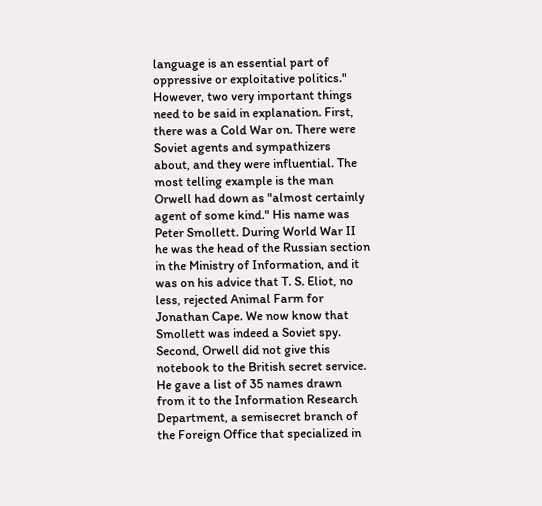language is an essential part of oppressive or exploitative politics."
However, two very important things need to be said in explanation. First, there was a Cold War on. There were Soviet agents and sympathizers about, and they were influential. The most telling example is the man Orwell had down as "almost certainly agent of some kind." His name was Peter Smollett. During World War II he was the head of the Russian section in the Ministry of Information, and it was on his advice that T. S. Eliot, no less, rejected Animal Farm for Jonathan Cape. We now know that Smollett was indeed a Soviet spy.
Second, Orwell did not give this notebook to the British secret service. He gave a list of 35 names drawn from it to the Information Research Department, a semisecret branch of the Foreign Office that specialized in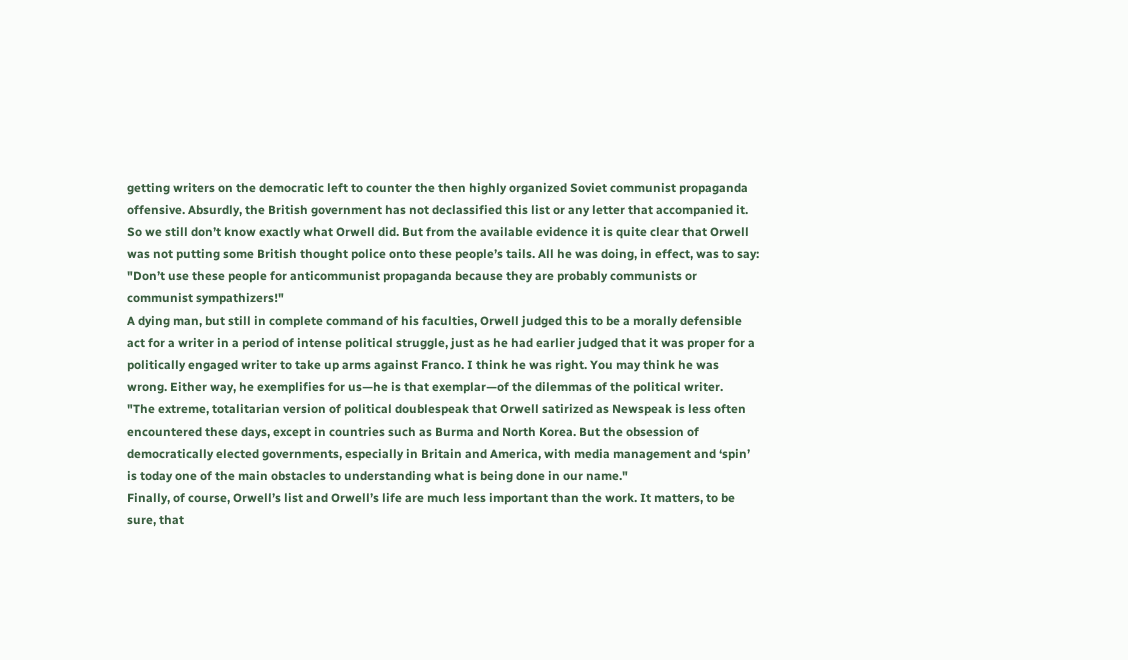getting writers on the democratic left to counter the then highly organized Soviet communist propaganda offensive. Absurdly, the British government has not declassified this list or any letter that accompanied it. So we still don’t know exactly what Orwell did. But from the available evidence it is quite clear that Orwell was not putting some British thought police onto these people’s tails. All he was doing, in effect, was to say: "Don’t use these people for anticommunist propaganda because they are probably communists or communist sympathizers!"
A dying man, but still in complete command of his faculties, Orwell judged this to be a morally defensible act for a writer in a period of intense political struggle, just as he had earlier judged that it was proper for a politically engaged writer to take up arms against Franco. I think he was right. You may think he was wrong. Either way, he exemplifies for us—he is that exemplar—of the dilemmas of the political writer.
"The extreme, totalitarian version of political doublespeak that Orwell satirized as Newspeak is less often encountered these days, except in countries such as Burma and North Korea. But the obsession of democratically elected governments, especially in Britain and America, with media management and ‘spin’ is today one of the main obstacles to understanding what is being done in our name."
Finally, of course, Orwell’s list and Orwell’s life are much less important than the work. It matters, to be sure, that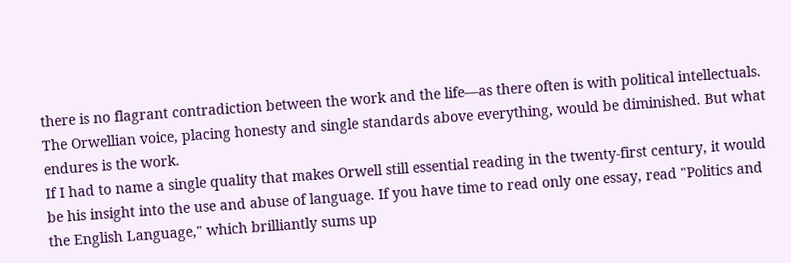there is no flagrant contradiction between the work and the life—as there often is with political intellectuals. The Orwellian voice, placing honesty and single standards above everything, would be diminished. But what endures is the work.
If I had to name a single quality that makes Orwell still essential reading in the twenty-first century, it would be his insight into the use and abuse of language. If you have time to read only one essay, read "Politics and the English Language," which brilliantly sums up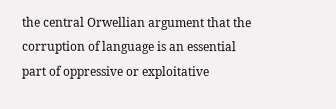the central Orwellian argument that the corruption of language is an essential part of oppressive or exploitative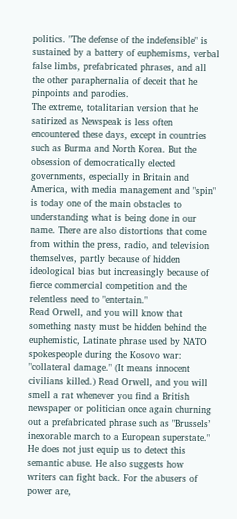politics. "The defense of the indefensible" is sustained by a battery of euphemisms, verbal false limbs, prefabricated phrases, and all the other paraphernalia of deceit that he pinpoints and parodies.
The extreme, totalitarian version that he satirized as Newspeak is less often encountered these days, except in countries such as Burma and North Korea. But the obsession of democratically elected governments, especially in Britain and America, with media management and "spin" is today one of the main obstacles to understanding what is being done in our name. There are also distortions that come from within the press, radio, and television themselves, partly because of hidden ideological bias but increasingly because of fierce commercial competition and the relentless need to "entertain."
Read Orwell, and you will know that something nasty must be hidden behind the euphemistic, Latinate phrase used by NATO spokespeople during the Kosovo war: "collateral damage." (It means innocent civilians killed.) Read Orwell, and you will smell a rat whenever you find a British newspaper or politician once again churning out a prefabricated phrase such as "Brussels’ inexorable march to a European superstate."
He does not just equip us to detect this semantic abuse. He also suggests how writers can fight back. For the abusers of power are,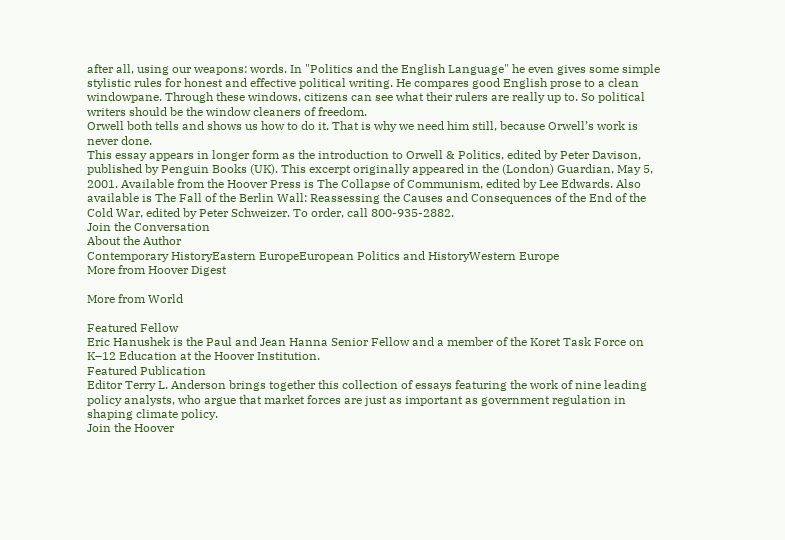after all, using our weapons: words. In "Politics and the English Language" he even gives some simple stylistic rules for honest and effective political writing. He compares good English prose to a clean windowpane. Through these windows, citizens can see what their rulers are really up to. So political writers should be the window cleaners of freedom.
Orwell both tells and shows us how to do it. That is why we need him still, because Orwell’s work is never done.
This essay appears in longer form as the introduction to Orwell & Politics, edited by Peter Davison, published by Penguin Books (UK). This excerpt originally appeared in the (London) Guardian, May 5, 2001. Available from the Hoover Press is The Collapse of Communism, edited by Lee Edwards. Also available is The Fall of the Berlin Wall: Reassessing the Causes and Consequences of the End of the Cold War, edited by Peter Schweizer. To order, call 800-935-2882.
Join the Conversation
About the Author
Contemporary HistoryEastern EuropeEuropean Politics and HistoryWestern Europe
More from Hoover Digest

More from World

Featured Fellow
Eric Hanushek is the Paul and Jean Hanna Senior Fellow and a member of the Koret Task Force on K–12 Education at the Hoover Institution.
Featured Publication
Editor Terry L. Anderson brings together this collection of essays featuring the work of nine leading policy analysts, who argue that market forces are just as important as government regulation in shaping climate policy.
Join the Hoover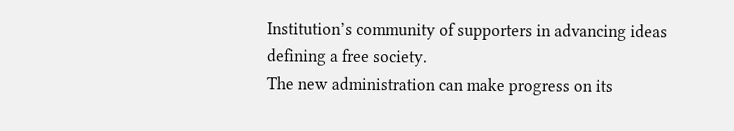Institution’s community of supporters in advancing ideas defining a free society.
The new administration can make progress on its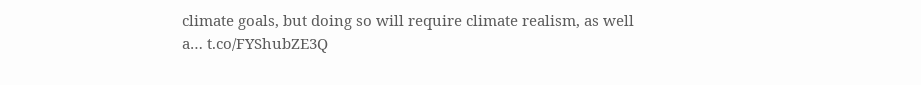climate goals, but doing so will require climate realism, as well a… t.co/FYShubZE3Q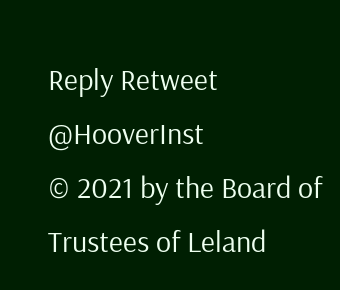Reply Retweet @HooverInst
© 2021 by the Board of Trustees of Leland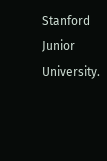Stanford Junior University.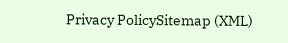Privacy PolicySitemap (XML)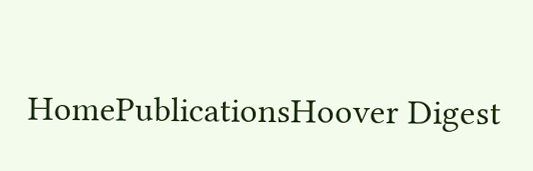HomePublicationsHoover Digest